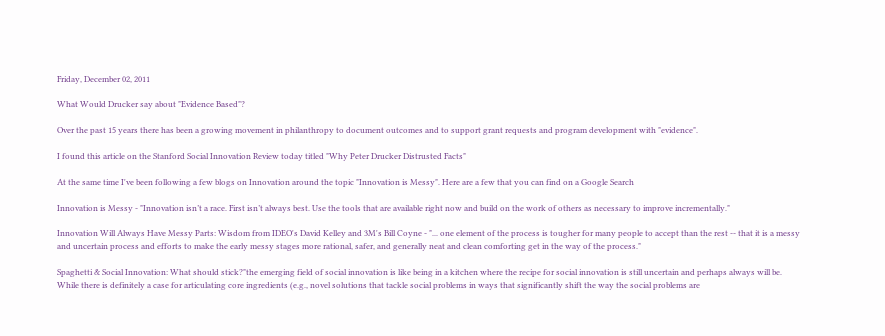Friday, December 02, 2011

What Would Drucker say about "Evidence Based"?

Over the past 15 years there has been a growing movement in philanthropy to document outcomes and to support grant requests and program development with "evidence".

I found this article on the Stanford Social Innovation Review today titled "Why Peter Drucker Distrusted Facts"

At the same time I've been following a few blogs on Innovation around the topic "Innovation is Messy". Here are a few that you can find on a Google Search

Innovation is Messy - "Innovation isn’t a race. First isn’t always best. Use the tools that are available right now and build on the work of others as necessary to improve incrementally."

Innovation Will Always Have Messy Parts: Wisdom from IDEO's David Kelley and 3M's Bill Coyne - "... one element of the process is tougher for many people to accept than the rest -- that it is a messy and uncertain process and efforts to make the early messy stages more rational, safer, and generally neat and clean comforting get in the way of the process."

Spaghetti & Social Innovation: What should stick?"the emerging field of social innovation is like being in a kitchen where the recipe for social innovation is still uncertain and perhaps always will be. While there is definitely a case for articulating core ingredients (e.g., novel solutions that tackle social problems in ways that significantly shift the way the social problems are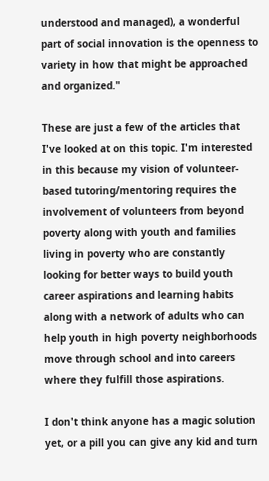understood and managed), a wonderful part of social innovation is the openness to variety in how that might be approached and organized."

These are just a few of the articles that I've looked at on this topic. I'm interested in this because my vision of volunteer-based tutoring/mentoring requires the involvement of volunteers from beyond poverty along with youth and families living in poverty who are constantly looking for better ways to build youth career aspirations and learning habits along with a network of adults who can help youth in high poverty neighborhoods move through school and into careers where they fulfill those aspirations.

I don't think anyone has a magic solution yet, or a pill you can give any kid and turn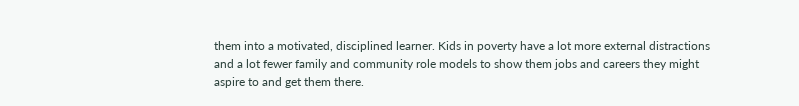them into a motivated, disciplined learner. Kids in poverty have a lot more external distractions and a lot fewer family and community role models to show them jobs and careers they might aspire to and get them there.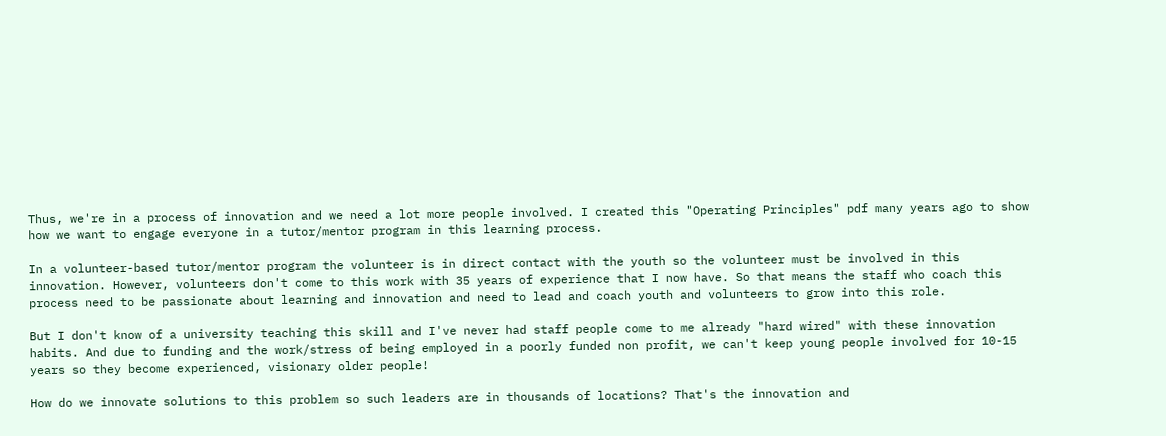Thus, we're in a process of innovation and we need a lot more people involved. I created this "Operating Principles" pdf many years ago to show how we want to engage everyone in a tutor/mentor program in this learning process.

In a volunteer-based tutor/mentor program the volunteer is in direct contact with the youth so the volunteer must be involved in this innovation. However, volunteers don't come to this work with 35 years of experience that I now have. So that means the staff who coach this process need to be passionate about learning and innovation and need to lead and coach youth and volunteers to grow into this role.

But I don't know of a university teaching this skill and I've never had staff people come to me already "hard wired" with these innovation habits. And due to funding and the work/stress of being employed in a poorly funded non profit, we can't keep young people involved for 10-15 years so they become experienced, visionary older people!

How do we innovate solutions to this problem so such leaders are in thousands of locations? That's the innovation and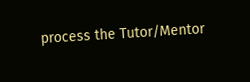process the Tutor/Mentor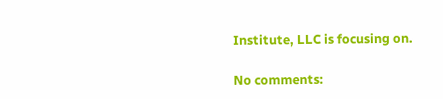Institute, LLC is focusing on.

No comments: